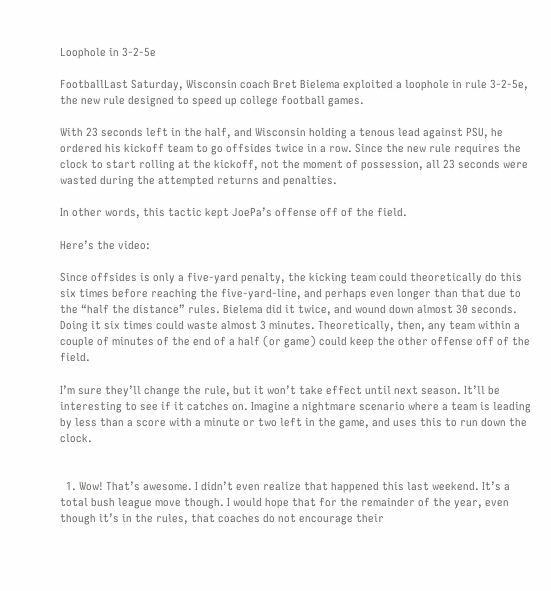Loophole in 3-2-5e

FootballLast Saturday, Wisconsin coach Bret Bielema exploited a loophole in rule 3-2-5e, the new rule designed to speed up college football games.

With 23 seconds left in the half, and Wisconsin holding a tenous lead against PSU, he ordered his kickoff team to go offsides twice in a row. Since the new rule requires the clock to start rolling at the kickoff, not the moment of possession, all 23 seconds were wasted during the attempted returns and penalties.

In other words, this tactic kept JoePa’s offense off of the field.

Here’s the video:

Since offsides is only a five-yard penalty, the kicking team could theoretically do this six times before reaching the five-yard-line, and perhaps even longer than that due to the “half the distance” rules. Bielema did it twice, and wound down almost 30 seconds. Doing it six times could waste almost 3 minutes. Theoretically, then, any team within a couple of minutes of the end of a half (or game) could keep the other offense off of the field.

I’m sure they’ll change the rule, but it won’t take effect until next season. It’ll be interesting to see if it catches on. Imagine a nightmare scenario where a team is leading by less than a score with a minute or two left in the game, and uses this to run down the clock.


  1. Wow! That’s awesome. I didn’t even realize that happened this last weekend. It’s a total bush league move though. I would hope that for the remainder of the year, even though it’s in the rules, that coaches do not encourage their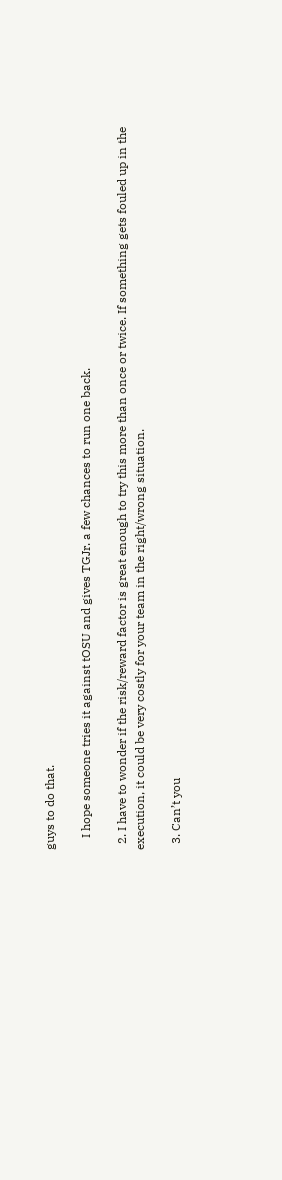guys to do that.

    I hope someone tries it against tOSU and gives TGJr. a few chances to run one back.

  2. I have to wonder if the risk/reward factor is great enough to try this more than once or twice. If something gets fouled up in the execution, it could be very costly for your team in the right/wrong situation.

  3. Can’t you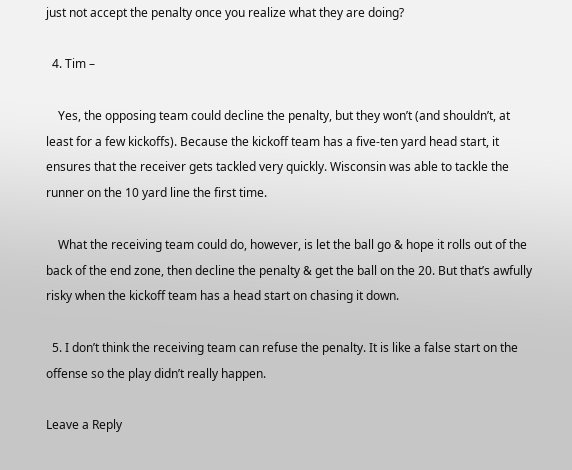just not accept the penalty once you realize what they are doing?

  4. Tim –

    Yes, the opposing team could decline the penalty, but they won’t (and shouldn’t, at least for a few kickoffs). Because the kickoff team has a five-ten yard head start, it ensures that the receiver gets tackled very quickly. Wisconsin was able to tackle the runner on the 10 yard line the first time.

    What the receiving team could do, however, is let the ball go & hope it rolls out of the back of the end zone, then decline the penalty & get the ball on the 20. But that’s awfully risky when the kickoff team has a head start on chasing it down.

  5. I don’t think the receiving team can refuse the penalty. It is like a false start on the offense so the play didn’t really happen.

Leave a Reply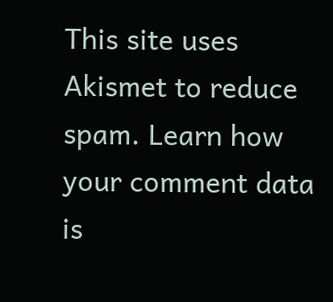This site uses Akismet to reduce spam. Learn how your comment data is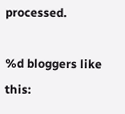processed.

%d bloggers like this: